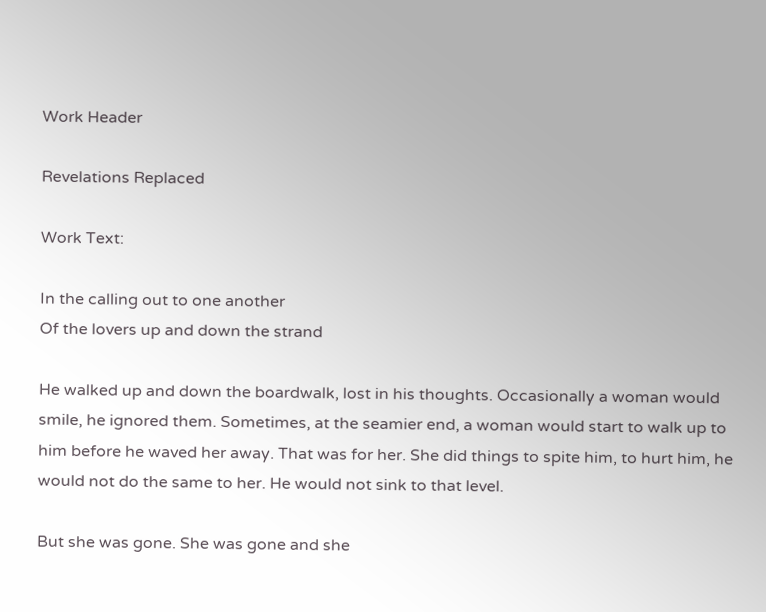Work Header

Revelations Replaced

Work Text:

In the calling out to one another
Of the lovers up and down the strand

He walked up and down the boardwalk, lost in his thoughts. Occasionally a woman would smile, he ignored them. Sometimes, at the seamier end, a woman would start to walk up to him before he waved her away. That was for her. She did things to spite him, to hurt him, he would not do the same to her. He would not sink to that level.

But she was gone. She was gone and she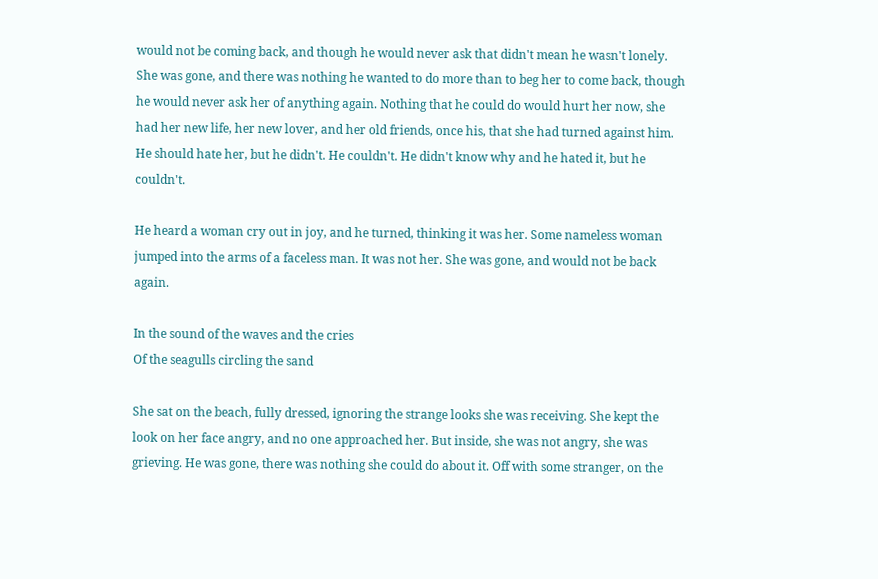would not be coming back, and though he would never ask that didn't mean he wasn't lonely. She was gone, and there was nothing he wanted to do more than to beg her to come back, though he would never ask her of anything again. Nothing that he could do would hurt her now, she had her new life, her new lover, and her old friends, once his, that she had turned against him. He should hate her, but he didn't. He couldn't. He didn't know why and he hated it, but he couldn't.

He heard a woman cry out in joy, and he turned, thinking it was her. Some nameless woman jumped into the arms of a faceless man. It was not her. She was gone, and would not be back again.

In the sound of the waves and the cries
Of the seagulls circling the sand

She sat on the beach, fully dressed, ignoring the strange looks she was receiving. She kept the look on her face angry, and no one approached her. But inside, she was not angry, she was grieving. He was gone, there was nothing she could do about it. Off with some stranger, on the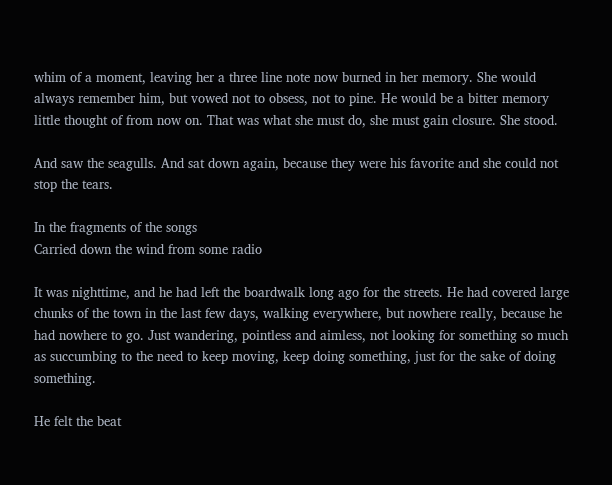whim of a moment, leaving her a three line note now burned in her memory. She would always remember him, but vowed not to obsess, not to pine. He would be a bitter memory little thought of from now on. That was what she must do, she must gain closure. She stood.

And saw the seagulls. And sat down again, because they were his favorite and she could not stop the tears.

In the fragments of the songs
Carried down the wind from some radio

It was nighttime, and he had left the boardwalk long ago for the streets. He had covered large chunks of the town in the last few days, walking everywhere, but nowhere really, because he had nowhere to go. Just wandering, pointless and aimless, not looking for something so much as succumbing to the need to keep moving, keep doing something, just for the sake of doing something.

He felt the beat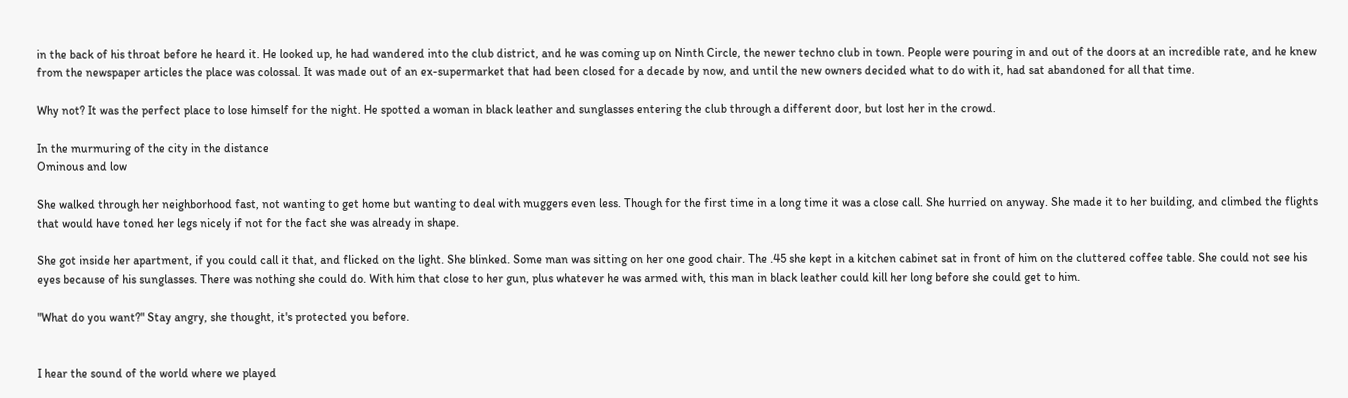in the back of his throat before he heard it. He looked up, he had wandered into the club district, and he was coming up on Ninth Circle, the newer techno club in town. People were pouring in and out of the doors at an incredible rate, and he knew from the newspaper articles the place was colossal. It was made out of an ex-supermarket that had been closed for a decade by now, and until the new owners decided what to do with it, had sat abandoned for all that time.

Why not? It was the perfect place to lose himself for the night. He spotted a woman in black leather and sunglasses entering the club through a different door, but lost her in the crowd.

In the murmuring of the city in the distance
Ominous and low

She walked through her neighborhood fast, not wanting to get home but wanting to deal with muggers even less. Though for the first time in a long time it was a close call. She hurried on anyway. She made it to her building, and climbed the flights that would have toned her legs nicely if not for the fact she was already in shape.

She got inside her apartment, if you could call it that, and flicked on the light. She blinked. Some man was sitting on her one good chair. The .45 she kept in a kitchen cabinet sat in front of him on the cluttered coffee table. She could not see his eyes because of his sunglasses. There was nothing she could do. With him that close to her gun, plus whatever he was armed with, this man in black leather could kill her long before she could get to him.

"What do you want?" Stay angry, she thought, it's protected you before.


I hear the sound of the world where we played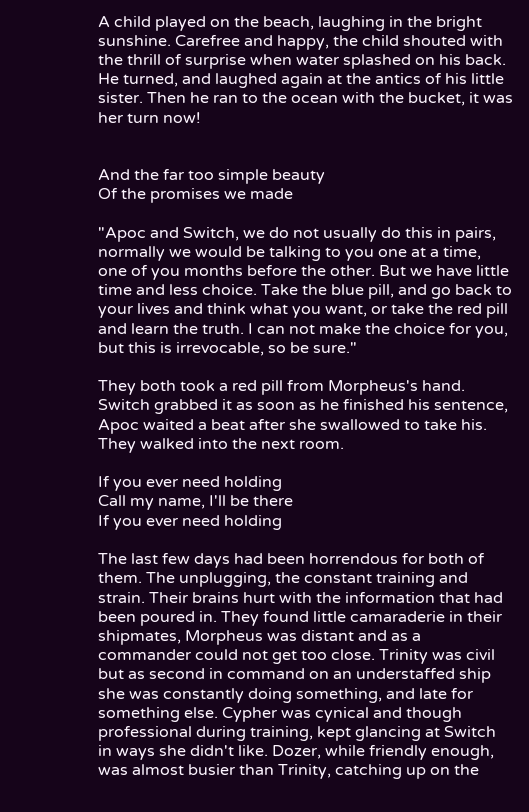A child played on the beach, laughing in the bright sunshine. Carefree and happy, the child shouted with the thrill of surprise when water splashed on his back. He turned, and laughed again at the antics of his little sister. Then he ran to the ocean with the bucket, it was her turn now!


And the far too simple beauty
Of the promises we made

"Apoc and Switch, we do not usually do this in pairs, normally we would be talking to you one at a time, one of you months before the other. But we have little time and less choice. Take the blue pill, and go back to your lives and think what you want, or take the red pill and learn the truth. I can not make the choice for you, but this is irrevocable, so be sure."

They both took a red pill from Morpheus's hand. Switch grabbed it as soon as he finished his sentence, Apoc waited a beat after she swallowed to take his. They walked into the next room.

If you ever need holding
Call my name, I'll be there
If you ever need holding

The last few days had been horrendous for both of them. The unplugging, the constant training and strain. Their brains hurt with the information that had been poured in. They found little camaraderie in their shipmates, Morpheus was distant and as a commander could not get too close. Trinity was civil but as second in command on an understaffed ship she was constantly doing something, and late for something else. Cypher was cynical and though professional during training, kept glancing at Switch in ways she didn't like. Dozer, while friendly enough, was almost busier than Trinity, catching up on the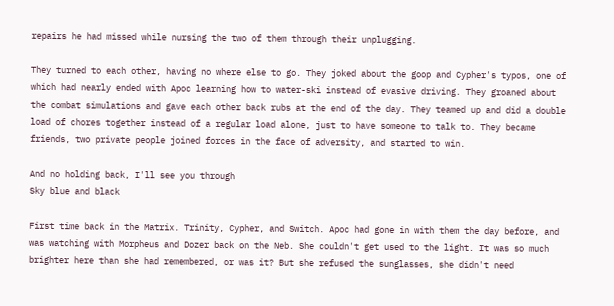repairs he had missed while nursing the two of them through their unplugging.

They turned to each other, having no where else to go. They joked about the goop and Cypher's typos, one of which had nearly ended with Apoc learning how to water-ski instead of evasive driving. They groaned about the combat simulations and gave each other back rubs at the end of the day. They teamed up and did a double load of chores together instead of a regular load alone, just to have someone to talk to. They became friends, two private people joined forces in the face of adversity, and started to win.

And no holding back, I'll see you through
Sky blue and black

First time back in the Matrix. Trinity, Cypher, and Switch. Apoc had gone in with them the day before, and was watching with Morpheus and Dozer back on the Neb. She couldn't get used to the light. It was so much brighter here than she had remembered, or was it? But she refused the sunglasses, she didn't need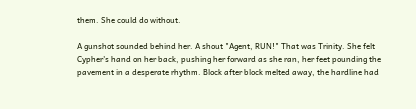them. She could do without.

A gunshot sounded behind her. A shout "Agent, RUN!" That was Trinity. She felt Cypher's hand on her back, pushing her forward as she ran, her feet pounding the pavement in a desperate rhythm. Block after block melted away, the hardline had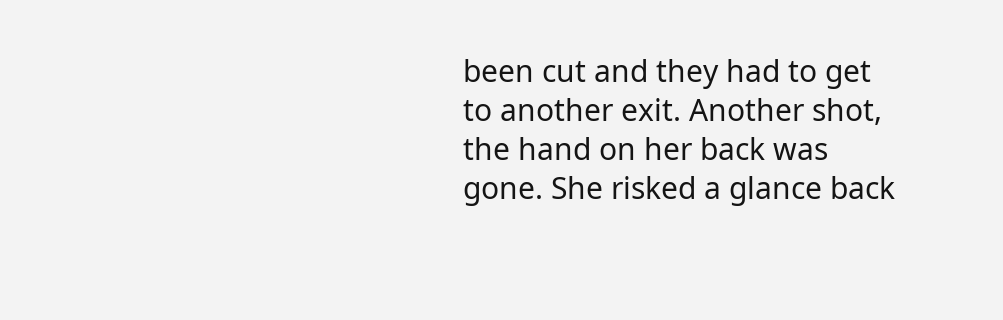been cut and they had to get to another exit. Another shot, the hand on her back was gone. She risked a glance back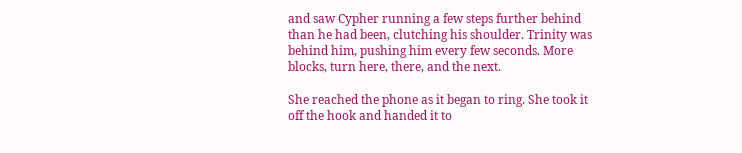and saw Cypher running a few steps further behind than he had been, clutching his shoulder. Trinity was behind him, pushing him every few seconds. More blocks, turn here, there, and the next.

She reached the phone as it began to ring. She took it off the hook and handed it to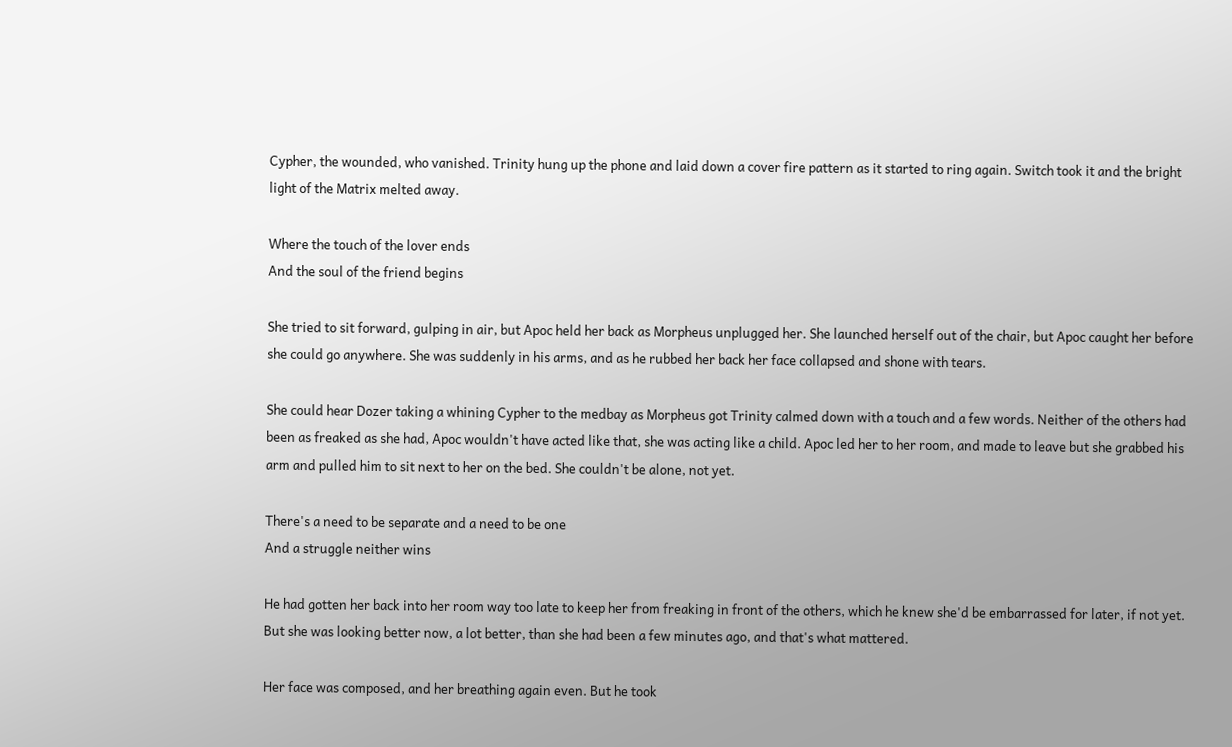Cypher, the wounded, who vanished. Trinity hung up the phone and laid down a cover fire pattern as it started to ring again. Switch took it and the bright light of the Matrix melted away.

Where the touch of the lover ends
And the soul of the friend begins

She tried to sit forward, gulping in air, but Apoc held her back as Morpheus unplugged her. She launched herself out of the chair, but Apoc caught her before she could go anywhere. She was suddenly in his arms, and as he rubbed her back her face collapsed and shone with tears.

She could hear Dozer taking a whining Cypher to the medbay as Morpheus got Trinity calmed down with a touch and a few words. Neither of the others had been as freaked as she had, Apoc wouldn't have acted like that, she was acting like a child. Apoc led her to her room, and made to leave but she grabbed his arm and pulled him to sit next to her on the bed. She couldn't be alone, not yet.

There's a need to be separate and a need to be one
And a struggle neither wins

He had gotten her back into her room way too late to keep her from freaking in front of the others, which he knew she'd be embarrassed for later, if not yet. But she was looking better now, a lot better, than she had been a few minutes ago, and that's what mattered.

Her face was composed, and her breathing again even. But he took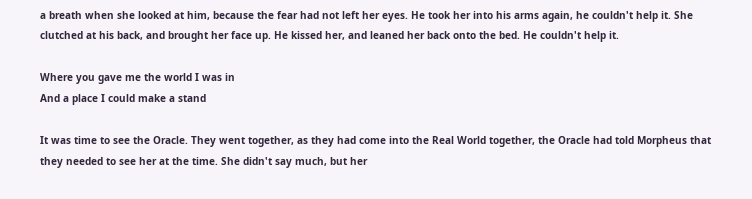a breath when she looked at him, because the fear had not left her eyes. He took her into his arms again, he couldn't help it. She clutched at his back, and brought her face up. He kissed her, and leaned her back onto the bed. He couldn't help it.

Where you gave me the world I was in
And a place I could make a stand

It was time to see the Oracle. They went together, as they had come into the Real World together, the Oracle had told Morpheus that they needed to see her at the time. She didn't say much, but her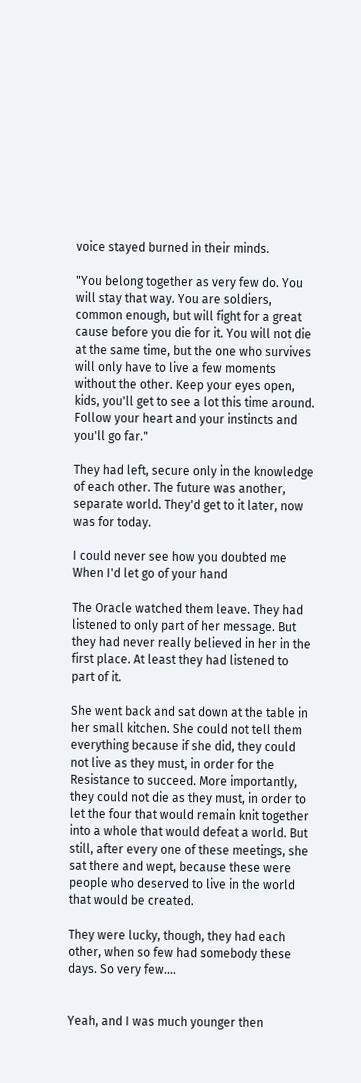voice stayed burned in their minds.

"You belong together as very few do. You will stay that way. You are soldiers, common enough, but will fight for a great cause before you die for it. You will not die at the same time, but the one who survives will only have to live a few moments without the other. Keep your eyes open, kids, you'll get to see a lot this time around. Follow your heart and your instincts and you'll go far."

They had left, secure only in the knowledge of each other. The future was another, separate world. They'd get to it later, now was for today.

I could never see how you doubted me
When I'd let go of your hand

The Oracle watched them leave. They had listened to only part of her message. But they had never really believed in her in the first place. At least they had listened to part of it.

She went back and sat down at the table in her small kitchen. She could not tell them everything because if she did, they could not live as they must, in order for the Resistance to succeed. More importantly, they could not die as they must, in order to let the four that would remain knit together into a whole that would defeat a world. But still, after every one of these meetings, she sat there and wept, because these were people who deserved to live in the world that would be created.

They were lucky, though, they had each other, when so few had somebody these days. So very few….


Yeah, and I was much younger then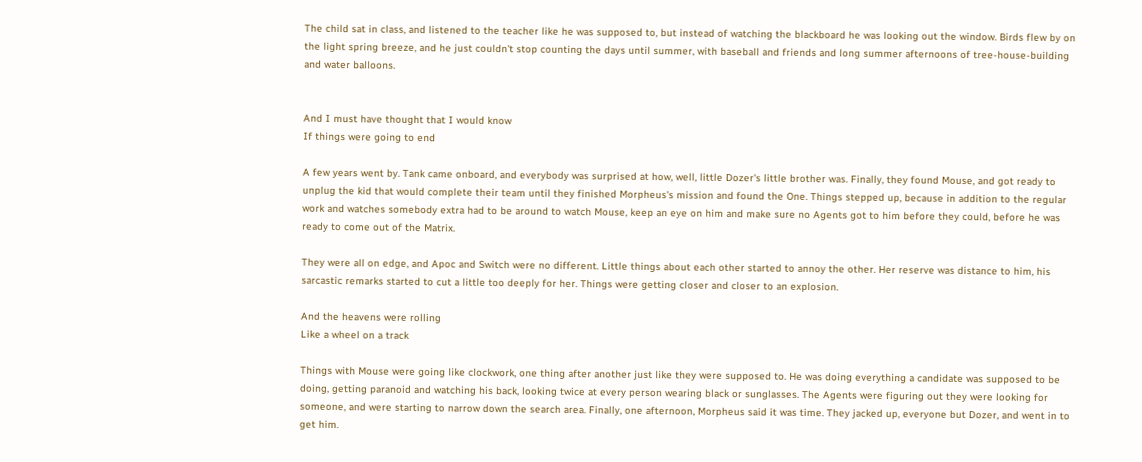The child sat in class, and listened to the teacher like he was supposed to, but instead of watching the blackboard he was looking out the window. Birds flew by on the light spring breeze, and he just couldn't stop counting the days until summer, with baseball and friends and long summer afternoons of tree-house-building and water balloons.


And I must have thought that I would know
If things were going to end

A few years went by. Tank came onboard, and everybody was surprised at how, well, little Dozer's little brother was. Finally, they found Mouse, and got ready to unplug the kid that would complete their team until they finished Morpheus's mission and found the One. Things stepped up, because in addition to the regular work and watches somebody extra had to be around to watch Mouse, keep an eye on him and make sure no Agents got to him before they could, before he was ready to come out of the Matrix.

They were all on edge, and Apoc and Switch were no different. Little things about each other started to annoy the other. Her reserve was distance to him, his sarcastic remarks started to cut a little too deeply for her. Things were getting closer and closer to an explosion.

And the heavens were rolling
Like a wheel on a track

Things with Mouse were going like clockwork, one thing after another just like they were supposed to. He was doing everything a candidate was supposed to be doing, getting paranoid and watching his back, looking twice at every person wearing black or sunglasses. The Agents were figuring out they were looking for someone, and were starting to narrow down the search area. Finally, one afternoon, Morpheus said it was time. They jacked up, everyone but Dozer, and went in to get him.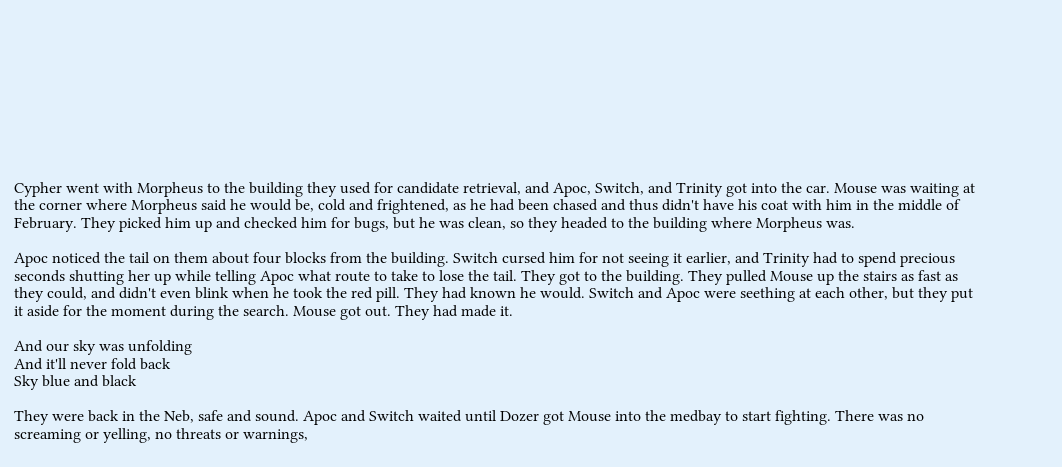Cypher went with Morpheus to the building they used for candidate retrieval, and Apoc, Switch, and Trinity got into the car. Mouse was waiting at the corner where Morpheus said he would be, cold and frightened, as he had been chased and thus didn't have his coat with him in the middle of February. They picked him up and checked him for bugs, but he was clean, so they headed to the building where Morpheus was.

Apoc noticed the tail on them about four blocks from the building. Switch cursed him for not seeing it earlier, and Trinity had to spend precious seconds shutting her up while telling Apoc what route to take to lose the tail. They got to the building. They pulled Mouse up the stairs as fast as they could, and didn't even blink when he took the red pill. They had known he would. Switch and Apoc were seething at each other, but they put it aside for the moment during the search. Mouse got out. They had made it.

And our sky was unfolding
And it'll never fold back
Sky blue and black

They were back in the Neb, safe and sound. Apoc and Switch waited until Dozer got Mouse into the medbay to start fighting. There was no screaming or yelling, no threats or warnings,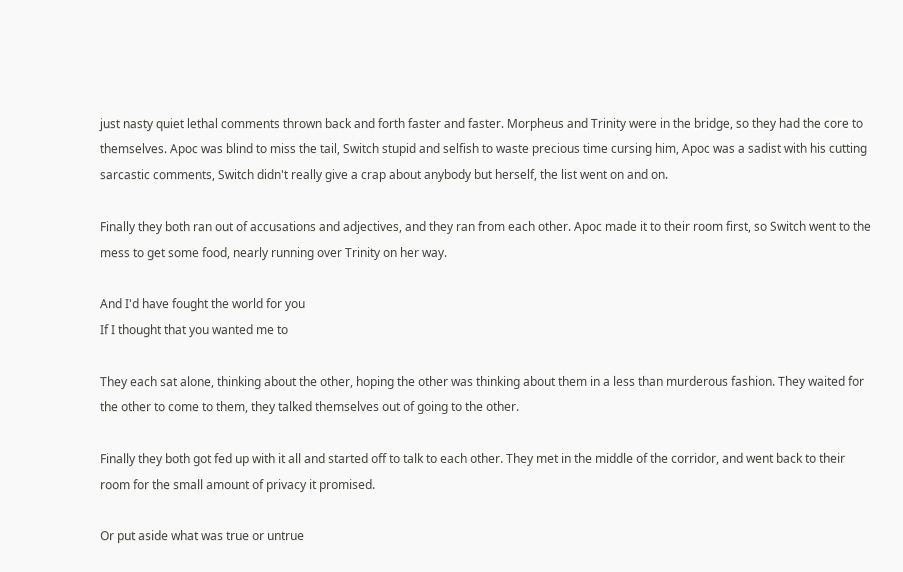just nasty quiet lethal comments thrown back and forth faster and faster. Morpheus and Trinity were in the bridge, so they had the core to themselves. Apoc was blind to miss the tail, Switch stupid and selfish to waste precious time cursing him, Apoc was a sadist with his cutting sarcastic comments, Switch didn't really give a crap about anybody but herself, the list went on and on.

Finally they both ran out of accusations and adjectives, and they ran from each other. Apoc made it to their room first, so Switch went to the mess to get some food, nearly running over Trinity on her way.

And I'd have fought the world for you
If I thought that you wanted me to

They each sat alone, thinking about the other, hoping the other was thinking about them in a less than murderous fashion. They waited for the other to come to them, they talked themselves out of going to the other.

Finally they both got fed up with it all and started off to talk to each other. They met in the middle of the corridor, and went back to their room for the small amount of privacy it promised.

Or put aside what was true or untrue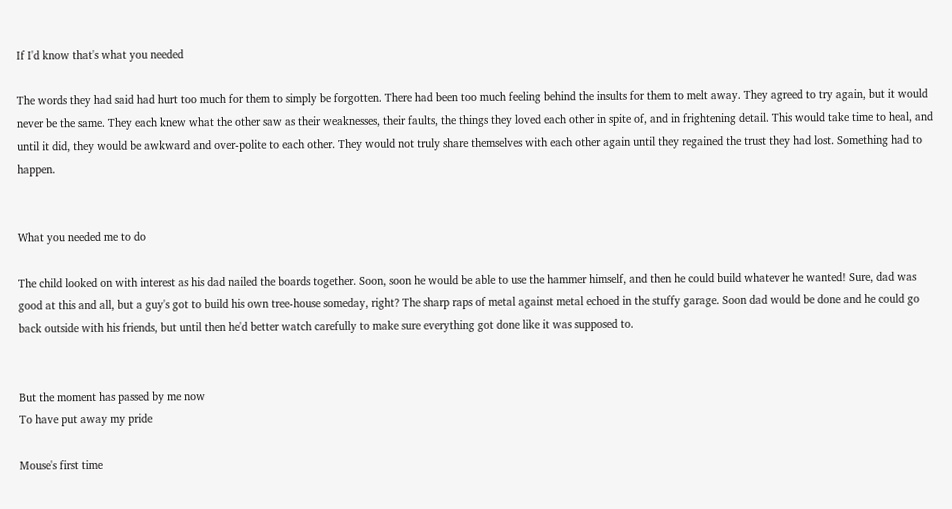If I'd know that's what you needed

The words they had said had hurt too much for them to simply be forgotten. There had been too much feeling behind the insults for them to melt away. They agreed to try again, but it would never be the same. They each knew what the other saw as their weaknesses, their faults, the things they loved each other in spite of, and in frightening detail. This would take time to heal, and until it did, they would be awkward and over-polite to each other. They would not truly share themselves with each other again until they regained the trust they had lost. Something had to happen.


What you needed me to do

The child looked on with interest as his dad nailed the boards together. Soon, soon he would be able to use the hammer himself, and then he could build whatever he wanted! Sure, dad was good at this and all, but a guy's got to build his own tree-house someday, right? The sharp raps of metal against metal echoed in the stuffy garage. Soon dad would be done and he could go back outside with his friends, but until then he'd better watch carefully to make sure everything got done like it was supposed to.


But the moment has passed by me now
To have put away my pride

Mouse's first time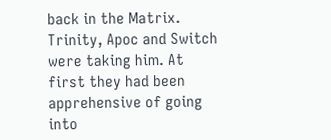back in the Matrix. Trinity, Apoc and Switch were taking him. At first they had been apprehensive of going into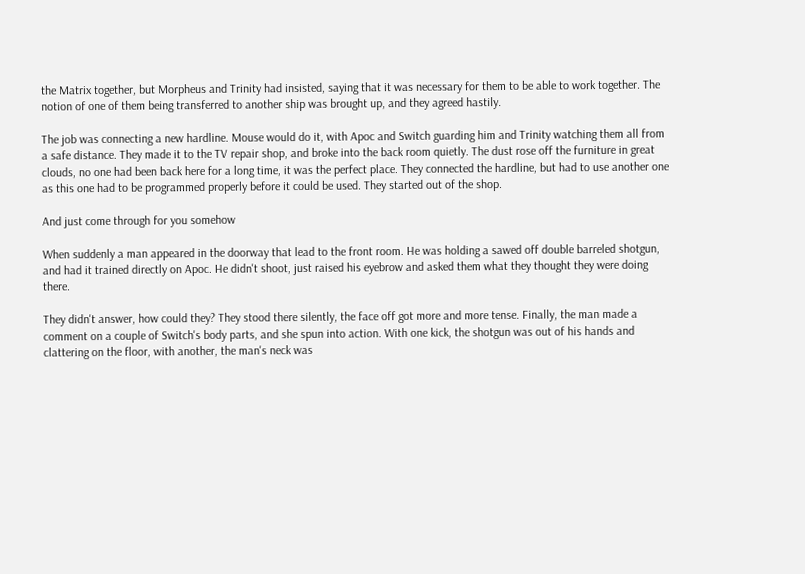the Matrix together, but Morpheus and Trinity had insisted, saying that it was necessary for them to be able to work together. The notion of one of them being transferred to another ship was brought up, and they agreed hastily.

The job was connecting a new hardline. Mouse would do it, with Apoc and Switch guarding him and Trinity watching them all from a safe distance. They made it to the TV repair shop, and broke into the back room quietly. The dust rose off the furniture in great clouds, no one had been back here for a long time, it was the perfect place. They connected the hardline, but had to use another one as this one had to be programmed properly before it could be used. They started out of the shop.

And just come through for you somehow

When suddenly a man appeared in the doorway that lead to the front room. He was holding a sawed off double barreled shotgun, and had it trained directly on Apoc. He didn't shoot, just raised his eyebrow and asked them what they thought they were doing there.

They didn't answer, how could they? They stood there silently, the face off got more and more tense. Finally, the man made a comment on a couple of Switch's body parts, and she spun into action. With one kick, the shotgun was out of his hands and clattering on the floor, with another, the man's neck was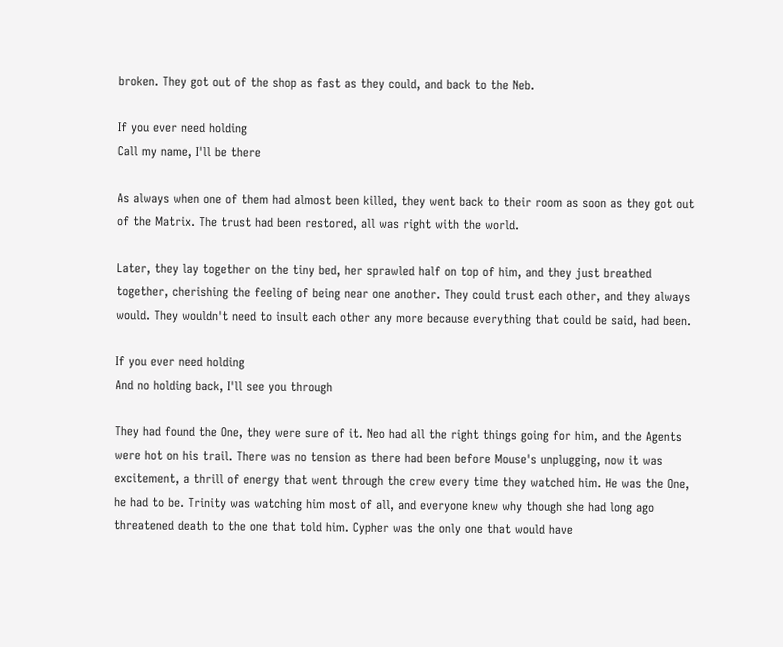broken. They got out of the shop as fast as they could, and back to the Neb.

If you ever need holding
Call my name, I'll be there

As always when one of them had almost been killed, they went back to their room as soon as they got out of the Matrix. The trust had been restored, all was right with the world.

Later, they lay together on the tiny bed, her sprawled half on top of him, and they just breathed together, cherishing the feeling of being near one another. They could trust each other, and they always would. They wouldn't need to insult each other any more because everything that could be said, had been.

If you ever need holding
And no holding back, I'll see you through

They had found the One, they were sure of it. Neo had all the right things going for him, and the Agents were hot on his trail. There was no tension as there had been before Mouse's unplugging, now it was excitement, a thrill of energy that went through the crew every time they watched him. He was the One, he had to be. Trinity was watching him most of all, and everyone knew why though she had long ago threatened death to the one that told him. Cypher was the only one that would have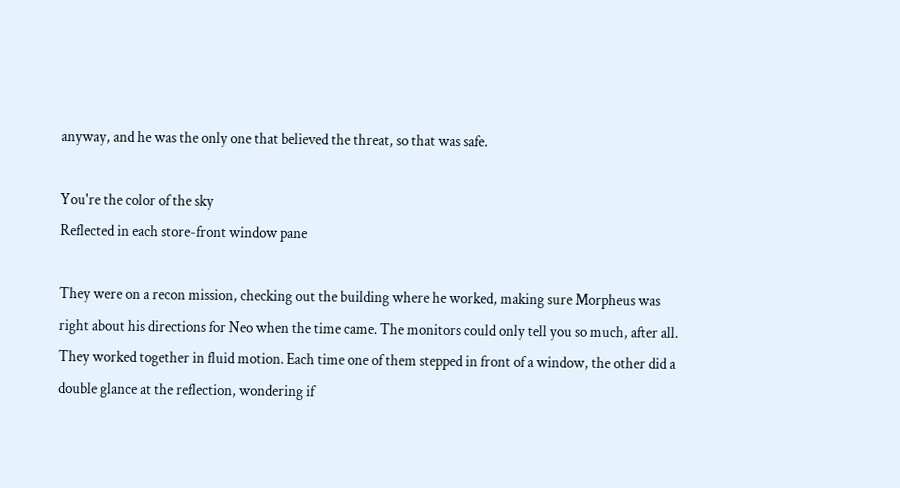anyway, and he was the only one that believed the threat, so that was safe.

You're the color of the sky
Reflected in each store-front window pane

They were on a recon mission, checking out the building where he worked, making sure Morpheus was right about his directions for Neo when the time came. The monitors could only tell you so much, after all. They worked together in fluid motion. Each time one of them stepped in front of a window, the other did a double glance at the reflection, wondering if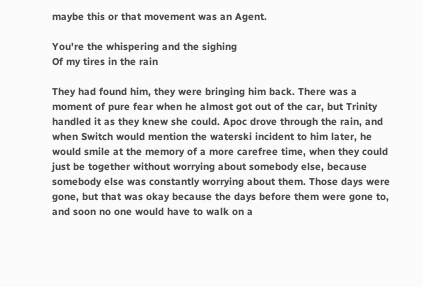maybe this or that movement was an Agent.

You're the whispering and the sighing
Of my tires in the rain

They had found him, they were bringing him back. There was a moment of pure fear when he almost got out of the car, but Trinity handled it as they knew she could. Apoc drove through the rain, and when Switch would mention the waterski incident to him later, he would smile at the memory of a more carefree time, when they could just be together without worrying about somebody else, because somebody else was constantly worrying about them. Those days were gone, but that was okay because the days before them were gone to, and soon no one would have to walk on a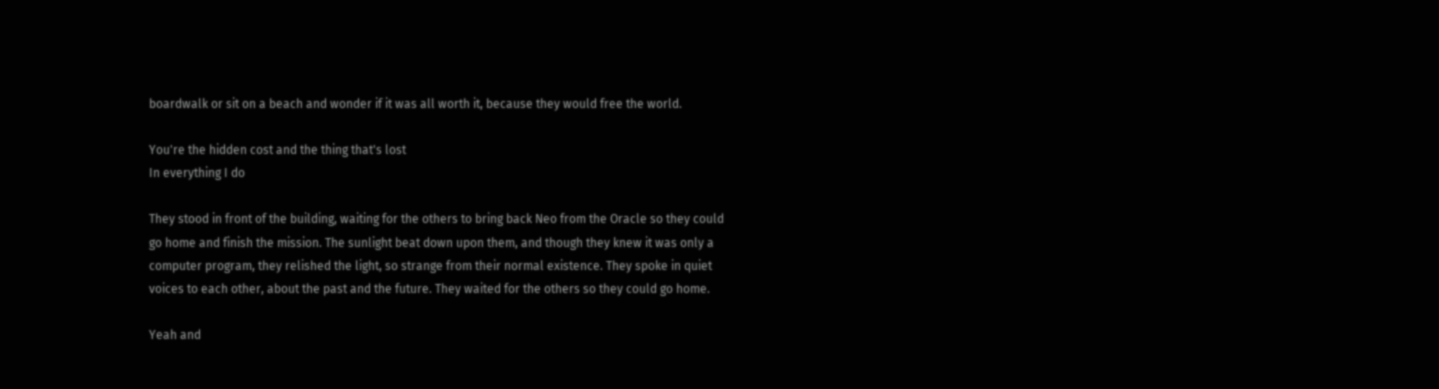boardwalk or sit on a beach and wonder if it was all worth it, because they would free the world.

You're the hidden cost and the thing that's lost
In everything I do

They stood in front of the building, waiting for the others to bring back Neo from the Oracle so they could go home and finish the mission. The sunlight beat down upon them, and though they knew it was only a computer program, they relished the light, so strange from their normal existence. They spoke in quiet voices to each other, about the past and the future. They waited for the others so they could go home.

Yeah and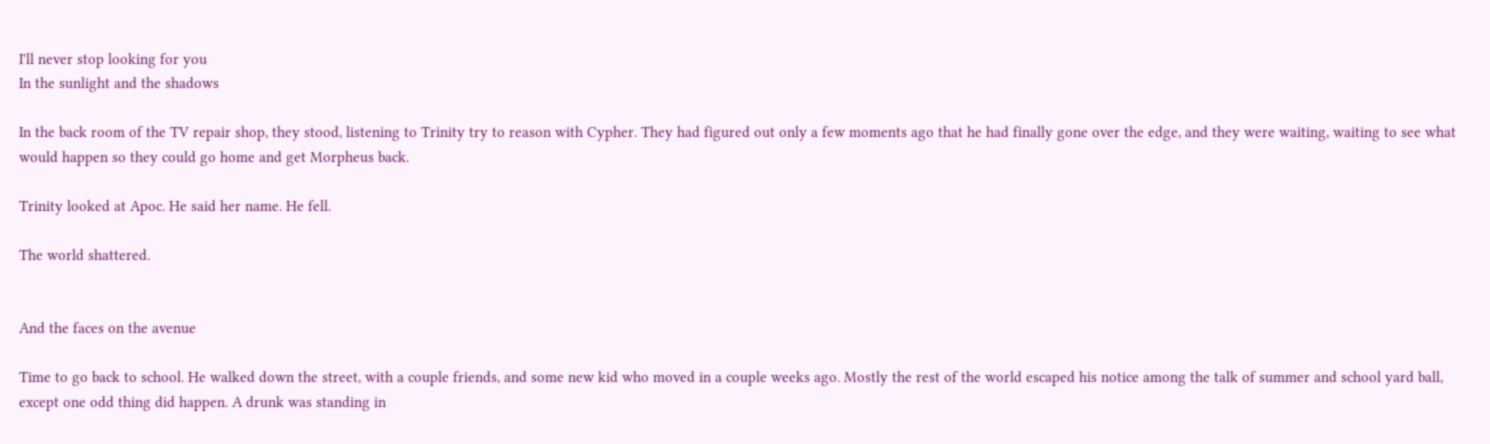I'll never stop looking for you
In the sunlight and the shadows

In the back room of the TV repair shop, they stood, listening to Trinity try to reason with Cypher. They had figured out only a few moments ago that he had finally gone over the edge, and they were waiting, waiting to see what would happen so they could go home and get Morpheus back.

Trinity looked at Apoc. He said her name. He fell.

The world shattered.


And the faces on the avenue

Time to go back to school. He walked down the street, with a couple friends, and some new kid who moved in a couple weeks ago. Mostly the rest of the world escaped his notice among the talk of summer and school yard ball, except one odd thing did happen. A drunk was standing in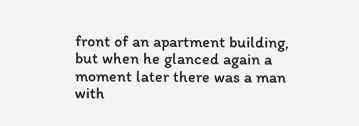front of an apartment building, but when he glanced again a moment later there was a man with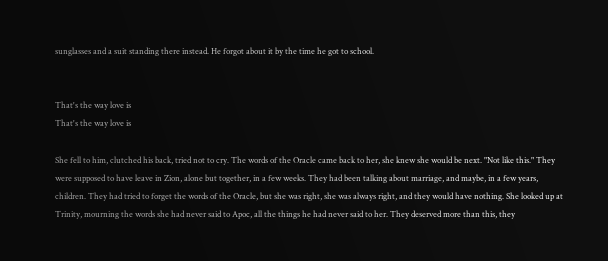sunglasses and a suit standing there instead. He forgot about it by the time he got to school.


That's the way love is
That's the way love is

She fell to him, clutched his back, tried not to cry. The words of the Oracle came back to her, she knew she would be next. "Not like this." They were supposed to have leave in Zion, alone but together, in a few weeks. They had been talking about marriage, and maybe, in a few years, children. They had tried to forget the words of the Oracle, but she was right, she was always right, and they would have nothing. She looked up at Trinity, mourning the words she had never said to Apoc, all the things he had never said to her. They deserved more than this, they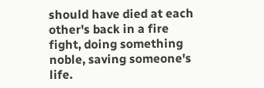should have died at each other's back in a fire fight, doing something noble, saving someone's life.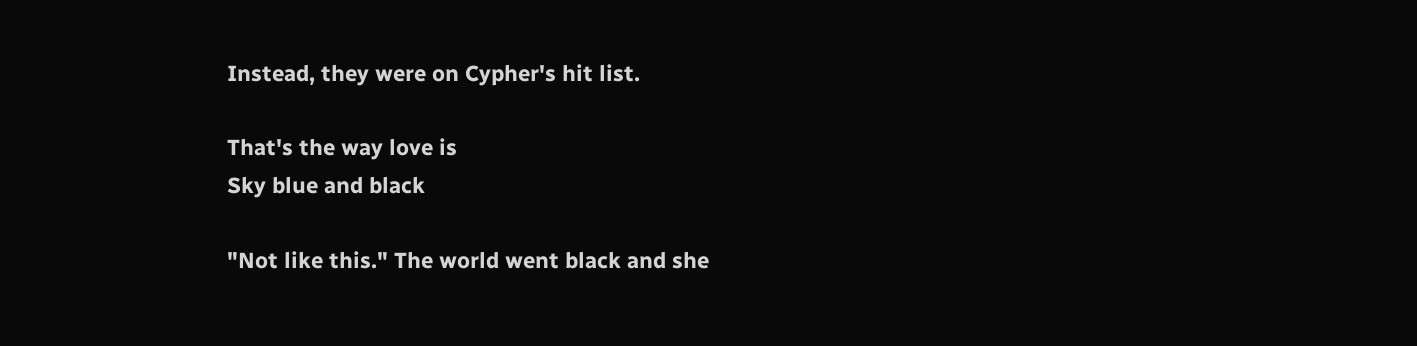Instead, they were on Cypher's hit list.

That's the way love is
Sky blue and black

"Not like this." The world went black and she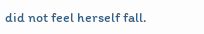did not feel herself fall.